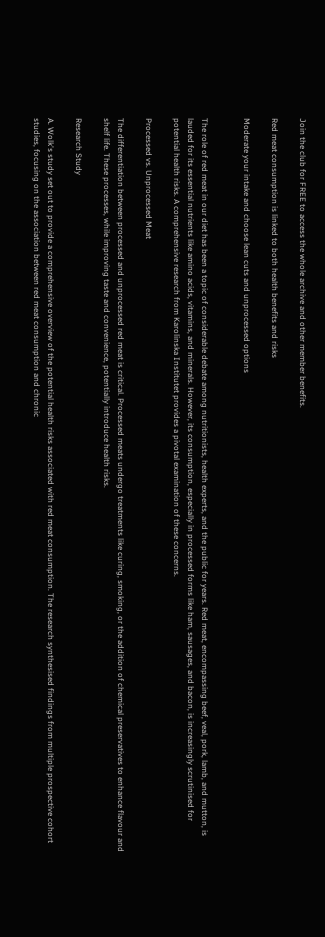Join the club for FREE to access the whole archive and other member benefits.

Red meat consumption is linked to both health benefits and risks

Moderate your intake and choose lean cuts and unprocessed options


The role of red meat in our diet has been a topic of considerable debate among nutritionists, health experts, and the public for years. Red meat, encompassing beef, veal, pork, lamb, and mutton, is lauded for its essential nutrients like amino acids, vitamins, and minerals. However, its consumption, especially in processed forms like ham, sausages, and bacon, is increasingly scrutinised for potential health risks. A comprehensive research from Karolinska Institutet provides a pivotal examination of these concerns.

Processed vs. Unprocessed Meat

The differentiation between processed and unprocessed red meat is critical. Processed meats undergo treatments like curing, smoking, or the addition of chemical preservatives to enhance flavour and shelf life. These processes, while improving taste and convenience, potentially introduce health risks.

Research Study

A. Wolk's study set out to provide a comprehensive overview of the potential health risks associated with red meat consumption. The research synthesised findings from multiple prospective cohort studies, focusing on the association between red meat consumption and chronic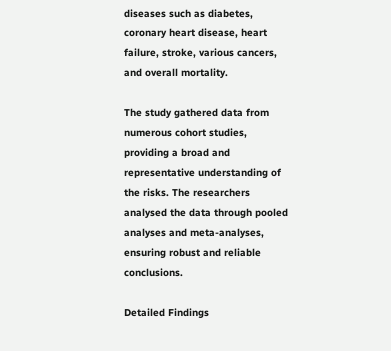diseases such as diabetes, coronary heart disease, heart failure, stroke, various cancers, and overall mortality.

The study gathered data from numerous cohort studies, providing a broad and representative understanding of the risks. The researchers analysed the data through pooled analyses and meta-analyses, ensuring robust and reliable conclusions.

Detailed Findings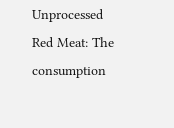Unprocessed Red Meat: The consumption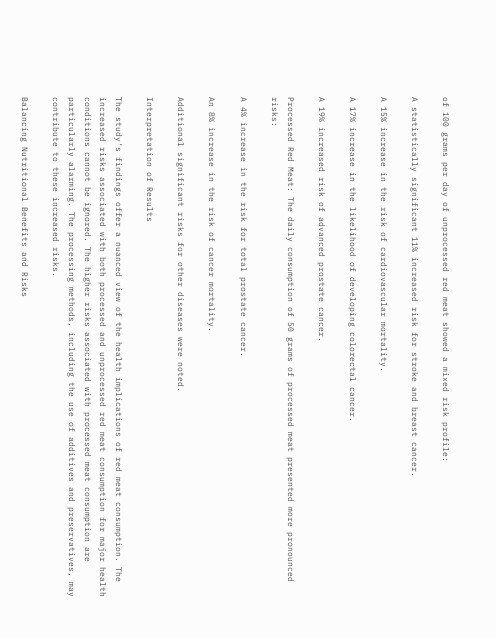of 100 grams per day of unprocessed red meat showed a mixed risk profile:

A statistically significant 11% increased risk for stroke and breast cancer.

A 15% increase in the risk of cardiovascular mortality.

A 17% increase in the likelihood of developing colorectal cancer.

A 19% increased risk of advanced prostate cancer.

Processed Red Meat: The daily consumption of 50 grams of processed meat presented more pronounced risks:

A 4% increase in the risk for total prostate cancer.

An 8% increase in the risk of cancer mortality.

Additional significant risks for other diseases were noted.

Interpretation of Results

The study's findings offer a nuanced view of the health implications of red meat consumption. The increased risks associated with both processed and unprocessed red meat consumption for major health conditions cannot be ignored. The higher risks associated with processed meat consumption are particularly alarming. The processing methods, including the use of additives and preservatives, may contribute to these increased risks.

Balancing Nutritional Benefits and Risks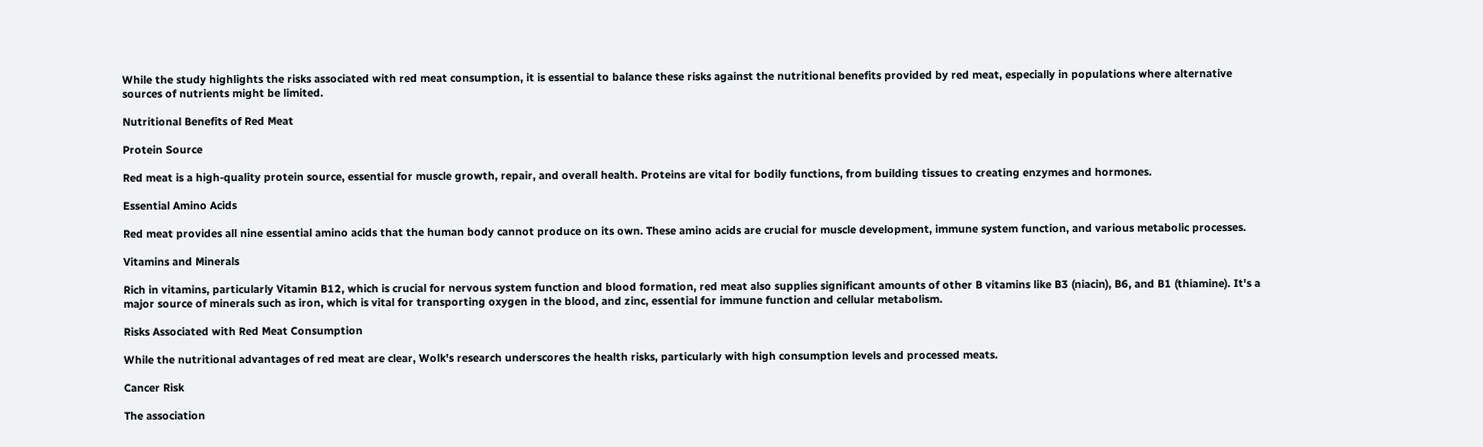While the study highlights the risks associated with red meat consumption, it is essential to balance these risks against the nutritional benefits provided by red meat, especially in populations where alternative sources of nutrients might be limited.

Nutritional Benefits of Red Meat

Protein Source

Red meat is a high-quality protein source, essential for muscle growth, repair, and overall health. Proteins are vital for bodily functions, from building tissues to creating enzymes and hormones.

Essential Amino Acids

Red meat provides all nine essential amino acids that the human body cannot produce on its own. These amino acids are crucial for muscle development, immune system function, and various metabolic processes.

Vitamins and Minerals

Rich in vitamins, particularly Vitamin B12, which is crucial for nervous system function and blood formation, red meat also supplies significant amounts of other B vitamins like B3 (niacin), B6, and B1 (thiamine). It's a major source of minerals such as iron, which is vital for transporting oxygen in the blood, and zinc, essential for immune function and cellular metabolism.

Risks Associated with Red Meat Consumption

While the nutritional advantages of red meat are clear, Wolk's research underscores the health risks, particularly with high consumption levels and processed meats.

Cancer Risk

The association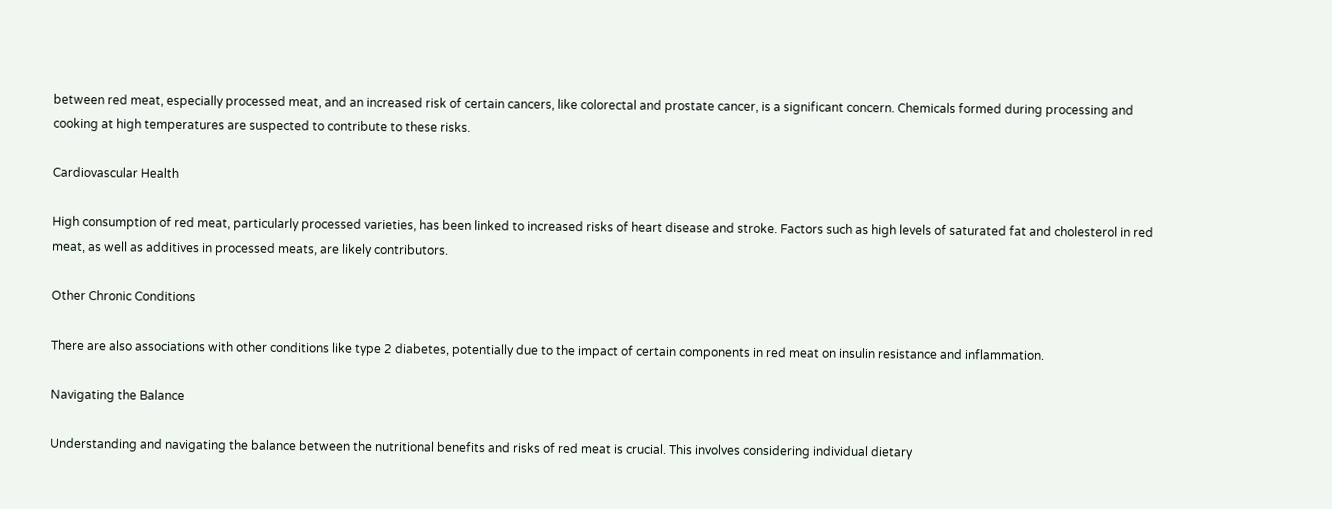between red meat, especially processed meat, and an increased risk of certain cancers, like colorectal and prostate cancer, is a significant concern. Chemicals formed during processing and cooking at high temperatures are suspected to contribute to these risks.

Cardiovascular Health

High consumption of red meat, particularly processed varieties, has been linked to increased risks of heart disease and stroke. Factors such as high levels of saturated fat and cholesterol in red meat, as well as additives in processed meats, are likely contributors.

Other Chronic Conditions

There are also associations with other conditions like type 2 diabetes, potentially due to the impact of certain components in red meat on insulin resistance and inflammation.

Navigating the Balance

Understanding and navigating the balance between the nutritional benefits and risks of red meat is crucial. This involves considering individual dietary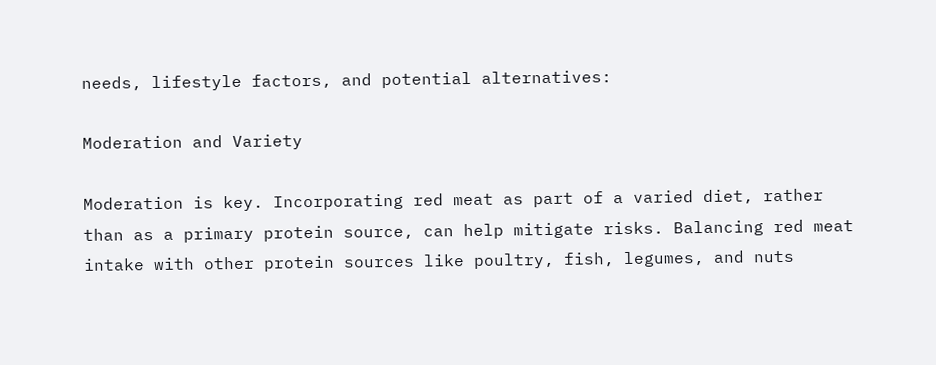needs, lifestyle factors, and potential alternatives:

Moderation and Variety

Moderation is key. Incorporating red meat as part of a varied diet, rather than as a primary protein source, can help mitigate risks. Balancing red meat intake with other protein sources like poultry, fish, legumes, and nuts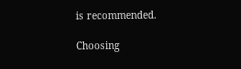is recommended.

Choosing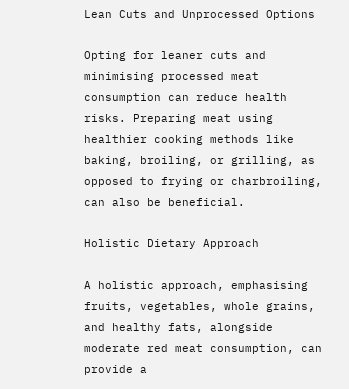Lean Cuts and Unprocessed Options

Opting for leaner cuts and minimising processed meat consumption can reduce health risks. Preparing meat using healthier cooking methods like baking, broiling, or grilling, as opposed to frying or charbroiling, can also be beneficial.

Holistic Dietary Approach

A holistic approach, emphasising fruits, vegetables, whole grains, and healthy fats, alongside moderate red meat consumption, can provide a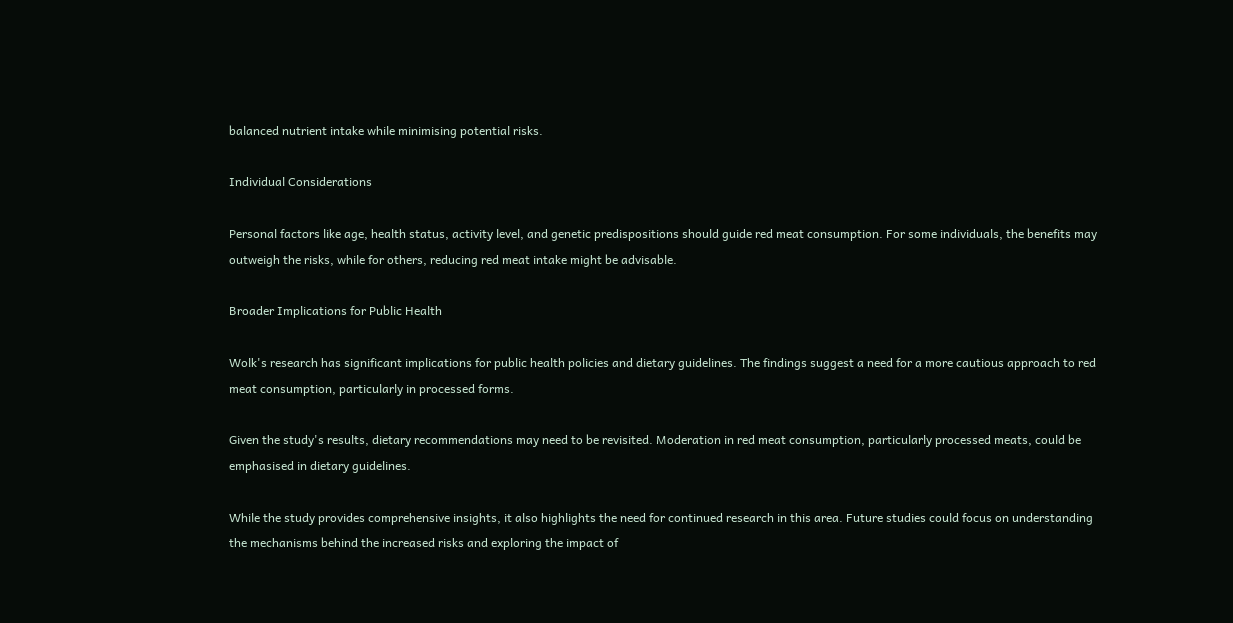balanced nutrient intake while minimising potential risks.

Individual Considerations

Personal factors like age, health status, activity level, and genetic predispositions should guide red meat consumption. For some individuals, the benefits may outweigh the risks, while for others, reducing red meat intake might be advisable.

Broader Implications for Public Health

Wolk's research has significant implications for public health policies and dietary guidelines. The findings suggest a need for a more cautious approach to red meat consumption, particularly in processed forms.

Given the study's results, dietary recommendations may need to be revisited. Moderation in red meat consumption, particularly processed meats, could be emphasised in dietary guidelines.

While the study provides comprehensive insights, it also highlights the need for continued research in this area. Future studies could focus on understanding the mechanisms behind the increased risks and exploring the impact of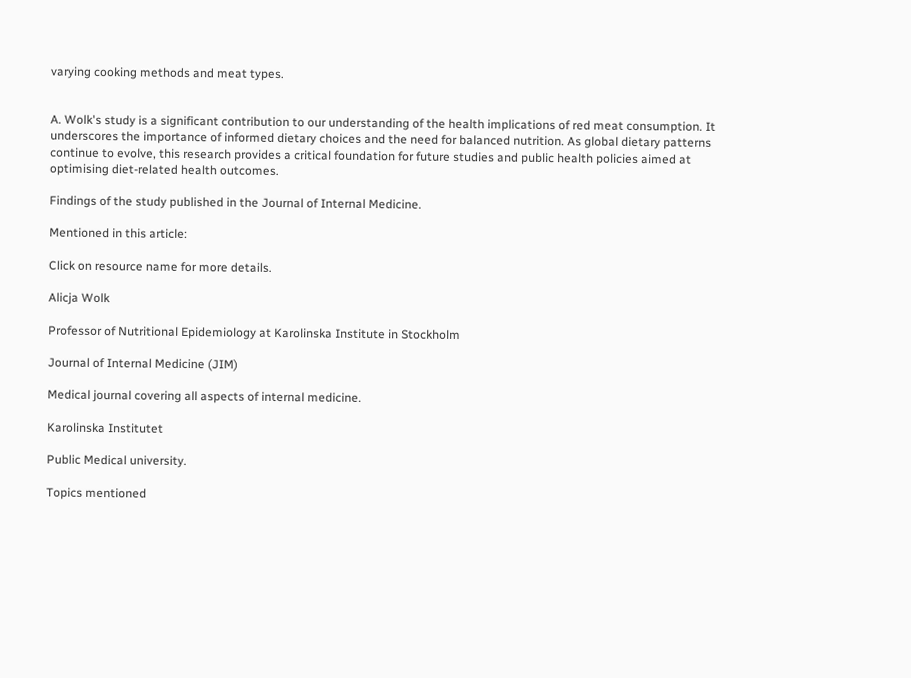varying cooking methods and meat types.


A. Wolk's study is a significant contribution to our understanding of the health implications of red meat consumption. It underscores the importance of informed dietary choices and the need for balanced nutrition. As global dietary patterns continue to evolve, this research provides a critical foundation for future studies and public health policies aimed at optimising diet-related health outcomes.

Findings of the study published in the Journal of Internal Medicine.

Mentioned in this article:

Click on resource name for more details.

Alicja Wolk

Professor of Nutritional Epidemiology at Karolinska Institute in Stockholm

Journal of Internal Medicine (JIM)

Medical journal covering all aspects of internal medicine.

Karolinska Institutet

Public Medical university.

Topics mentioned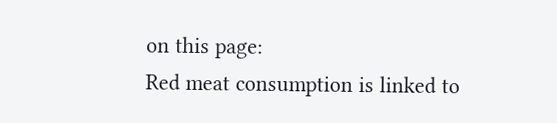on this page:
Red meat consumption is linked to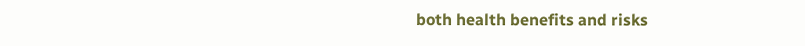both health benefits and risks